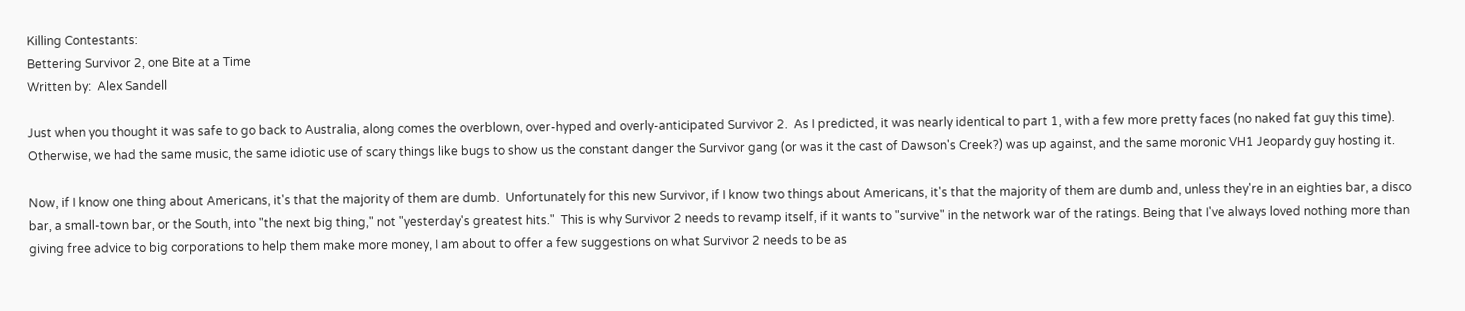Killing Contestants:
Bettering Survivor 2, one Bite at a Time
Written by:  Alex Sandell

Just when you thought it was safe to go back to Australia, along comes the overblown, over-hyped and overly-anticipated Survivor 2.  As I predicted, it was nearly identical to part 1, with a few more pretty faces (no naked fat guy this time).  Otherwise, we had the same music, the same idiotic use of scary things like bugs to show us the constant danger the Survivor gang (or was it the cast of Dawson's Creek?) was up against, and the same moronic VH1 Jeopardy guy hosting it.

Now, if I know one thing about Americans, it's that the majority of them are dumb.  Unfortunately for this new Survivor, if I know two things about Americans, it's that the majority of them are dumb and, unless they're in an eighties bar, a disco bar, a small-town bar, or the South, into "the next big thing," not "yesterday's greatest hits."  This is why Survivor 2 needs to revamp itself, if it wants to "survive" in the network war of the ratings. Being that I've always loved nothing more than giving free advice to big corporations to help them make more money, I am about to offer a few suggestions on what Survivor 2 needs to be as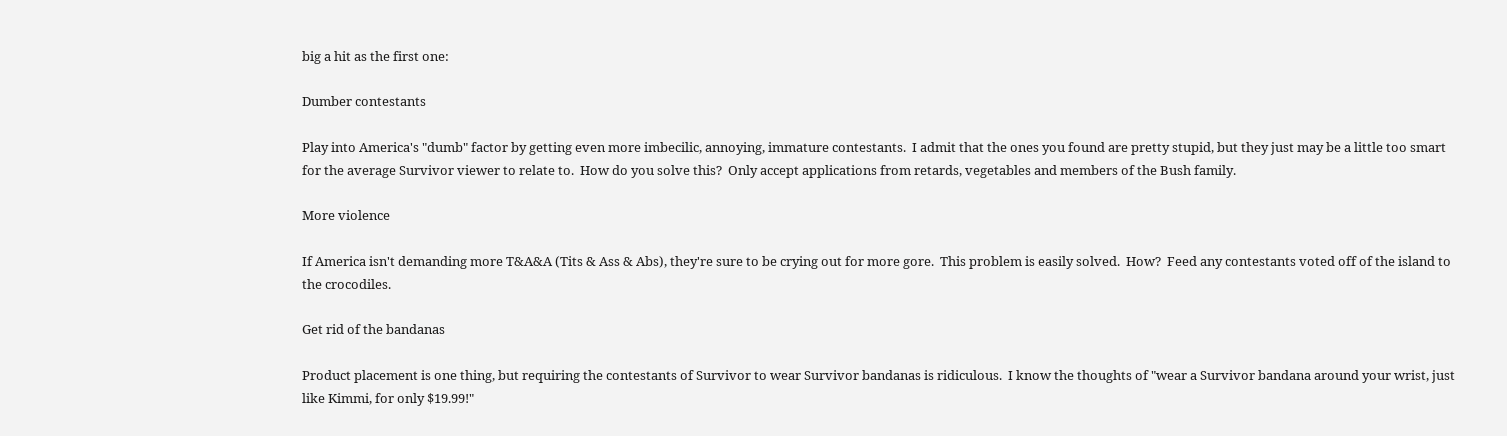big a hit as the first one:

Dumber contestants

Play into America's "dumb" factor by getting even more imbecilic, annoying, immature contestants.  I admit that the ones you found are pretty stupid, but they just may be a little too smart for the average Survivor viewer to relate to.  How do you solve this?  Only accept applications from retards, vegetables and members of the Bush family.

More violence

If America isn't demanding more T&A&A (Tits & Ass & Abs), they're sure to be crying out for more gore.  This problem is easily solved.  How?  Feed any contestants voted off of the island to the crocodiles.

Get rid of the bandanas

Product placement is one thing, but requiring the contestants of Survivor to wear Survivor bandanas is ridiculous.  I know the thoughts of "wear a Survivor bandana around your wrist, just like Kimmi, for only $19.99!"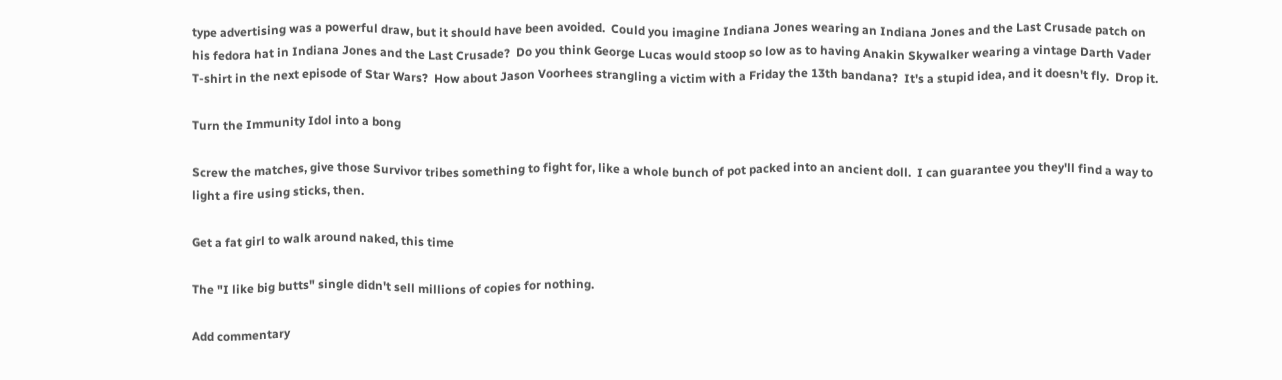type advertising was a powerful draw, but it should have been avoided.  Could you imagine Indiana Jones wearing an Indiana Jones and the Last Crusade patch on his fedora hat in Indiana Jones and the Last Crusade?  Do you think George Lucas would stoop so low as to having Anakin Skywalker wearing a vintage Darth Vader T-shirt in the next episode of Star Wars?  How about Jason Voorhees strangling a victim with a Friday the 13th bandana?  It's a stupid idea, and it doesn't fly.  Drop it.

Turn the Immunity Idol into a bong

Screw the matches, give those Survivor tribes something to fight for, like a whole bunch of pot packed into an ancient doll.  I can guarantee you they'll find a way to light a fire using sticks, then.

Get a fat girl to walk around naked, this time

The "I like big butts" single didn't sell millions of copies for nothing.

Add commentary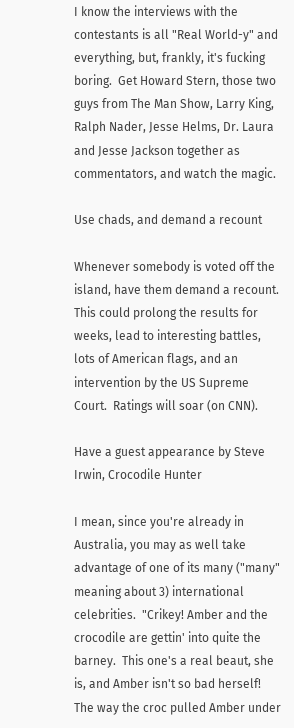I know the interviews with the contestants is all "Real World-y" and everything, but, frankly, it's fucking boring.  Get Howard Stern, those two guys from The Man Show, Larry King, Ralph Nader, Jesse Helms, Dr. Laura and Jesse Jackson together as commentators, and watch the magic.

Use chads, and demand a recount

Whenever somebody is voted off the island, have them demand a recount.  This could prolong the results for weeks, lead to interesting battles, lots of American flags, and an intervention by the US Supreme Court.  Ratings will soar (on CNN).

Have a guest appearance by Steve Irwin, Crocodile Hunter

I mean, since you're already in Australia, you may as well take advantage of one of its many ("many" meaning about 3) international celebrities.  "Crikey! Amber and the crocodile are gettin' into quite the barney.  This one's a real beaut, she is, and Amber isn't so bad herself!  The way the croc pulled Amber under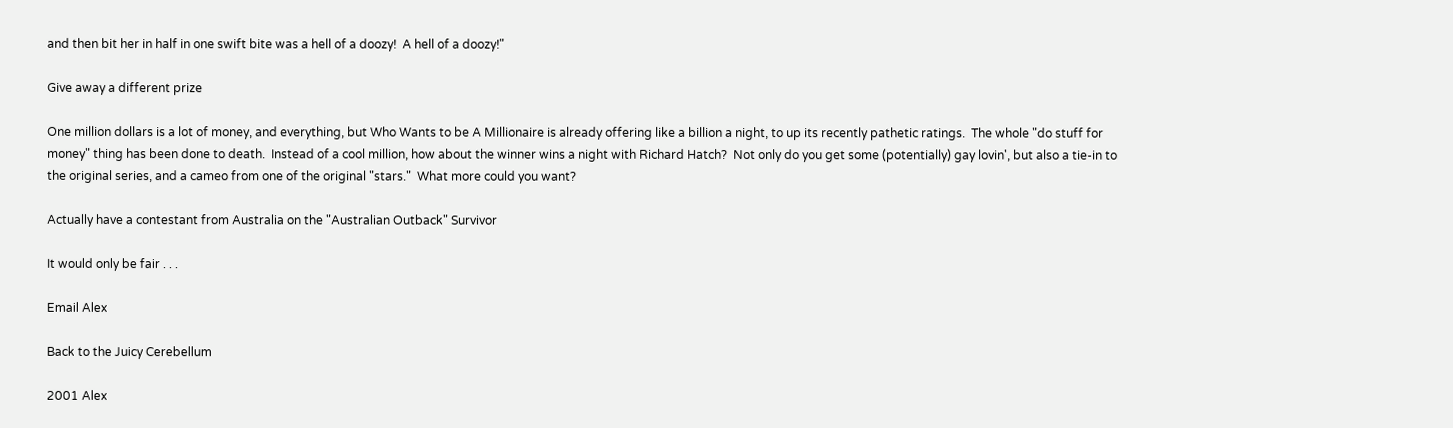and then bit her in half in one swift bite was a hell of a doozy!  A hell of a doozy!"

Give away a different prize

One million dollars is a lot of money, and everything, but Who Wants to be A Millionaire is already offering like a billion a night, to up its recently pathetic ratings.  The whole "do stuff for money" thing has been done to death.  Instead of a cool million, how about the winner wins a night with Richard Hatch?  Not only do you get some (potentially) gay lovin', but also a tie-in to the original series, and a cameo from one of the original "stars."  What more could you want?

Actually have a contestant from Australia on the "Australian Outback" Survivor

It would only be fair . . .

Email Alex

Back to the Juicy Cerebellum

2001 Alex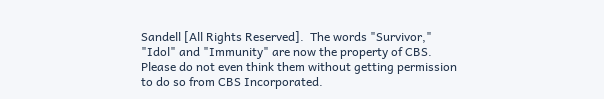Sandell [All Rights Reserved].  The words "Survivor," "Idol" and "Immunity" are now the property of CBS.  Please do not even think them without getting permission to do so from CBS Incorporated.